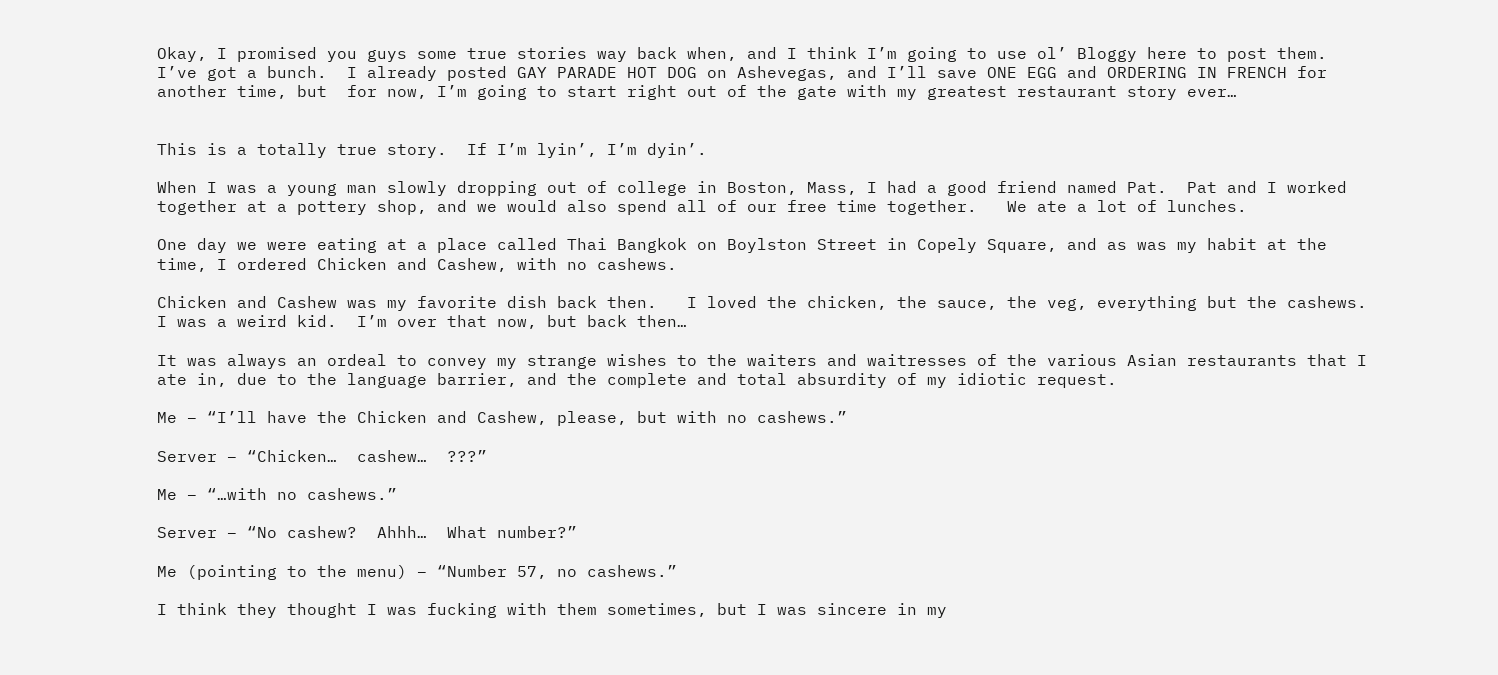Okay, I promised you guys some true stories way back when, and I think I’m going to use ol’ Bloggy here to post them.  I’ve got a bunch.  I already posted GAY PARADE HOT DOG on Ashevegas, and I’ll save ONE EGG and ORDERING IN FRENCH for another time, but  for now, I’m going to start right out of the gate with my greatest restaurant story ever…


This is a totally true story.  If I’m lyin’, I’m dyin’.

When I was a young man slowly dropping out of college in Boston, Mass, I had a good friend named Pat.  Pat and I worked together at a pottery shop, and we would also spend all of our free time together.   We ate a lot of lunches.

One day we were eating at a place called Thai Bangkok on Boylston Street in Copely Square, and as was my habit at the time, I ordered Chicken and Cashew, with no cashews.

Chicken and Cashew was my favorite dish back then.   I loved the chicken, the sauce, the veg, everything but the cashews.  I was a weird kid.  I’m over that now, but back then…

It was always an ordeal to convey my strange wishes to the waiters and waitresses of the various Asian restaurants that I ate in, due to the language barrier, and the complete and total absurdity of my idiotic request.

Me – “I’ll have the Chicken and Cashew, please, but with no cashews.”

Server – “Chicken…  cashew…  ???”

Me – “…with no cashews.”

Server – “No cashew?  Ahhh…  What number?”

Me (pointing to the menu) – “Number 57, no cashews.”

I think they thought I was fucking with them sometimes, but I was sincere in my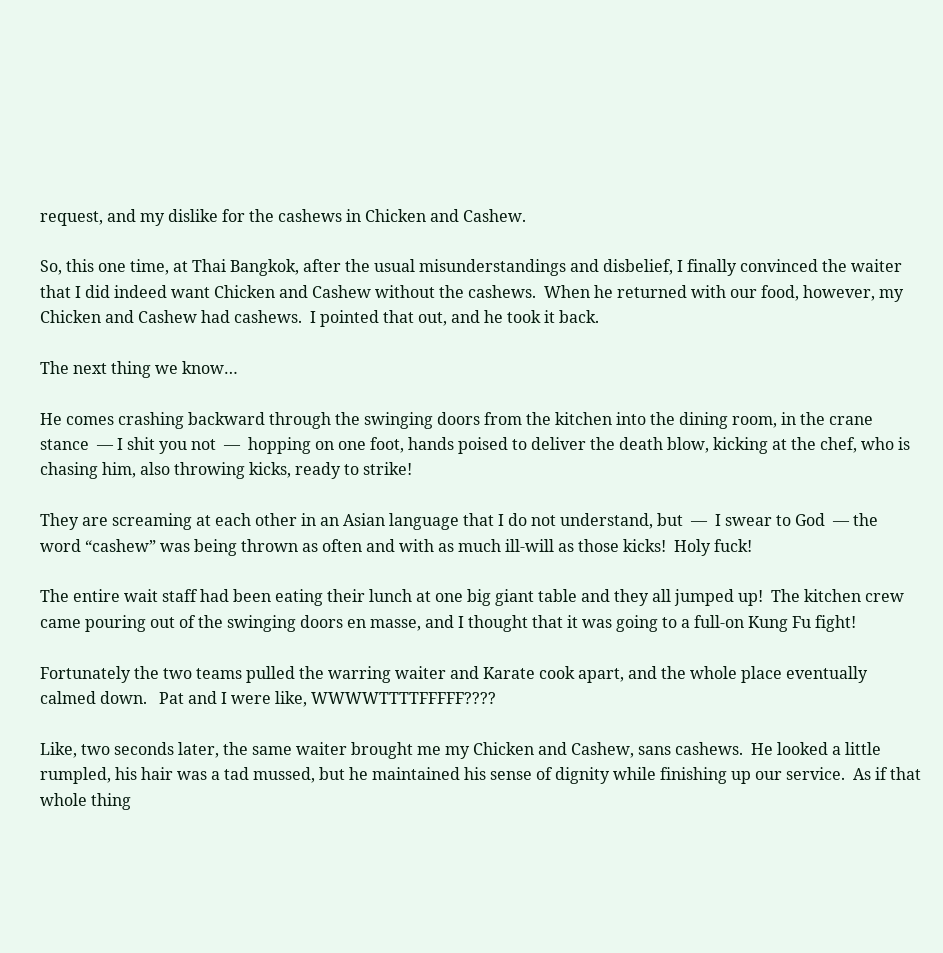request, and my dislike for the cashews in Chicken and Cashew.

So, this one time, at Thai Bangkok, after the usual misunderstandings and disbelief, I finally convinced the waiter that I did indeed want Chicken and Cashew without the cashews.  When he returned with our food, however, my Chicken and Cashew had cashews.  I pointed that out, and he took it back.

The next thing we know…

He comes crashing backward through the swinging doors from the kitchen into the dining room, in the crane stance  — I shit you not  —  hopping on one foot, hands poised to deliver the death blow, kicking at the chef, who is chasing him, also throwing kicks, ready to strike!

They are screaming at each other in an Asian language that I do not understand, but  —  I swear to God  — the word “cashew” was being thrown as often and with as much ill-will as those kicks!  Holy fuck!

The entire wait staff had been eating their lunch at one big giant table and they all jumped up!  The kitchen crew came pouring out of the swinging doors en masse, and I thought that it was going to a full-on Kung Fu fight!

Fortunately the two teams pulled the warring waiter and Karate cook apart, and the whole place eventually calmed down.   Pat and I were like, WWWWTTTTFFFFF????

Like, two seconds later, the same waiter brought me my Chicken and Cashew, sans cashews.  He looked a little rumpled, his hair was a tad mussed, but he maintained his sense of dignity while finishing up our service.  As if that whole thing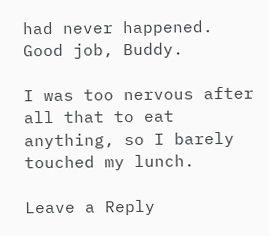had never happened.  Good job, Buddy.

I was too nervous after all that to eat anything, so I barely touched my lunch.

Leave a Reply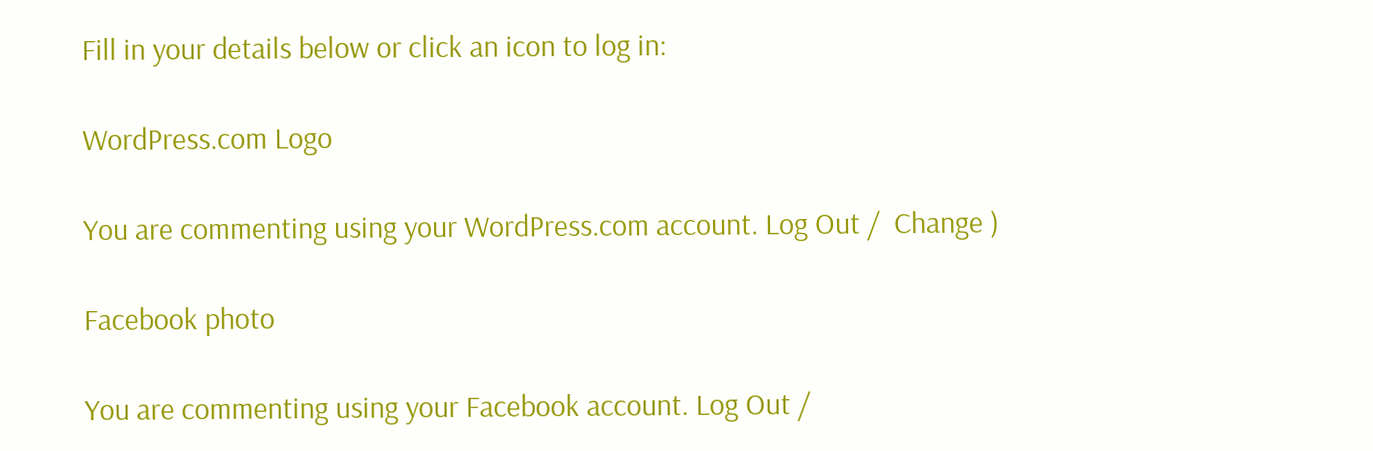Fill in your details below or click an icon to log in:

WordPress.com Logo

You are commenting using your WordPress.com account. Log Out /  Change )

Facebook photo

You are commenting using your Facebook account. Log Out /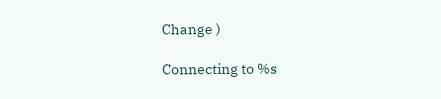Change )

Connecting to %s